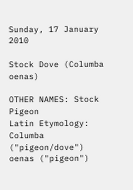Sunday, 17 January 2010

Stock Dove (Columba oenas)

OTHER NAMES: Stock Pigeon
Latin Etymology: Columba ("pigeon/dove") oenas ("pigeon")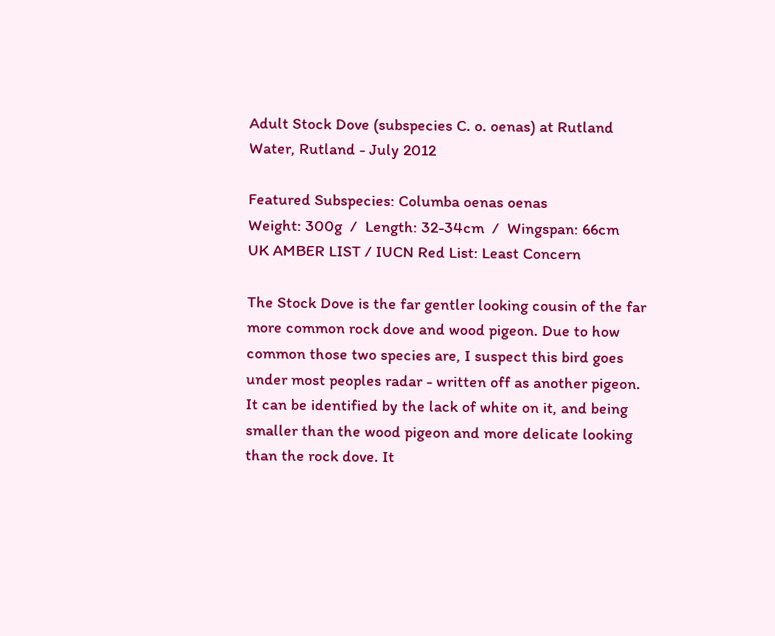Adult Stock Dove (subspecies C. o. oenas) at Rutland Water, Rutland - July 2012

Featured Subspecies: Columba oenas oenas
Weight: 300g  /  Length: 32-34cm  /  Wingspan: 66cm
UK AMBER LIST / IUCN Red List: Least Concern

The Stock Dove is the far gentler looking cousin of the far more common rock dove and wood pigeon. Due to how common those two species are, I suspect this bird goes under most peoples radar - written off as another pigeon. It can be identified by the lack of white on it, and being smaller than the wood pigeon and more delicate looking than the rock dove. It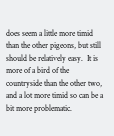does seem a little more timid than the other pigeons, but still should be relatively easy.  It is more of a bird of the countryside than the other two, and a lot more timid so can be a bit more problematic.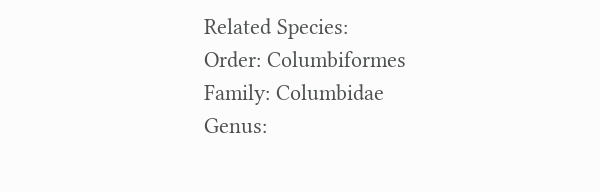Related Species:
Order: Columbiformes
Family: Columbidae
Genus: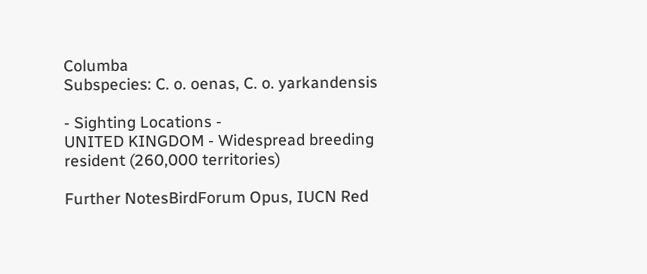Columba
Subspecies: C. o. oenas, C. o. yarkandensis

- Sighting Locations -
UNITED KINGDOM - Widespread breeding resident (260,000 territories)

Further NotesBirdForum Opus, IUCN Red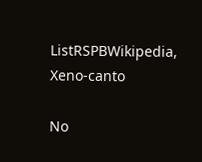ListRSPBWikipedia, Xeno-canto

No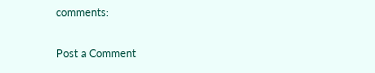comments:

Post a Comment